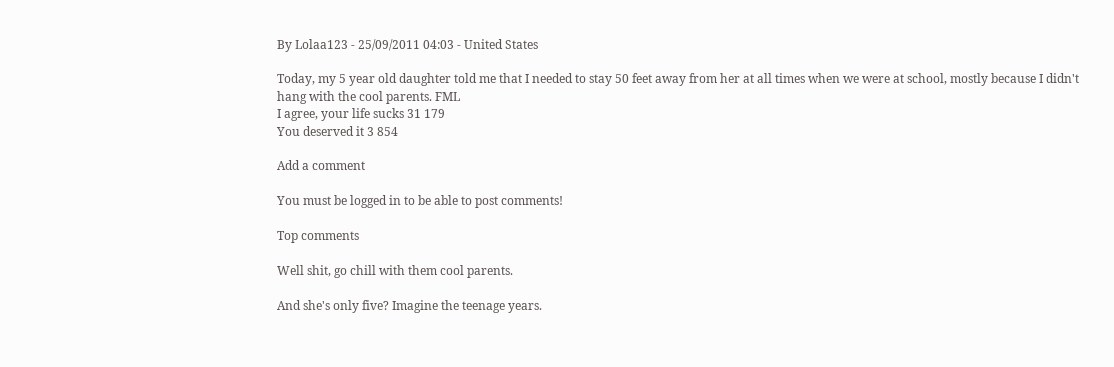By Lolaa123 - 25/09/2011 04:03 - United States

Today, my 5 year old daughter told me that I needed to stay 50 feet away from her at all times when we were at school, mostly because I didn't hang with the cool parents. FML
I agree, your life sucks 31 179
You deserved it 3 854

Add a comment

You must be logged in to be able to post comments!

Top comments

Well shit, go chill with them cool parents.

And she's only five? Imagine the teenage years.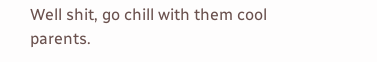Well shit, go chill with them cool parents.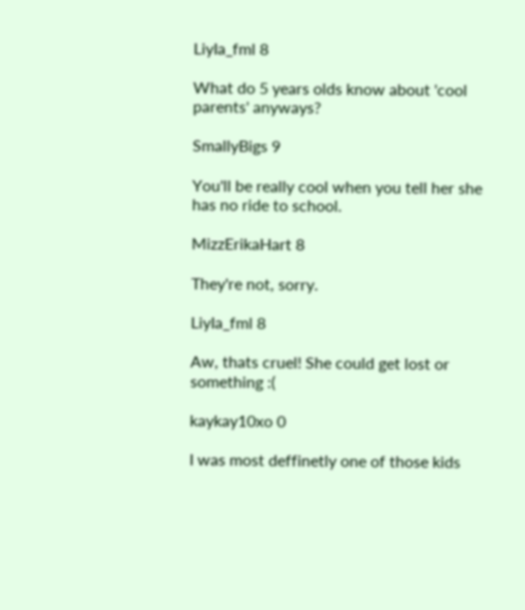LiyIa_fml 8

What do 5 years olds know about 'cool parents' anyways?

SmallyBigs 9

You'll be really cool when you tell her she has no ride to school.

MizzErikaHart 8

They're not, sorry.

LiyIa_fml 8

Aw, thats cruel! She could get lost or something :(

kaykay10xo 0

I was most deffinetly one of those kids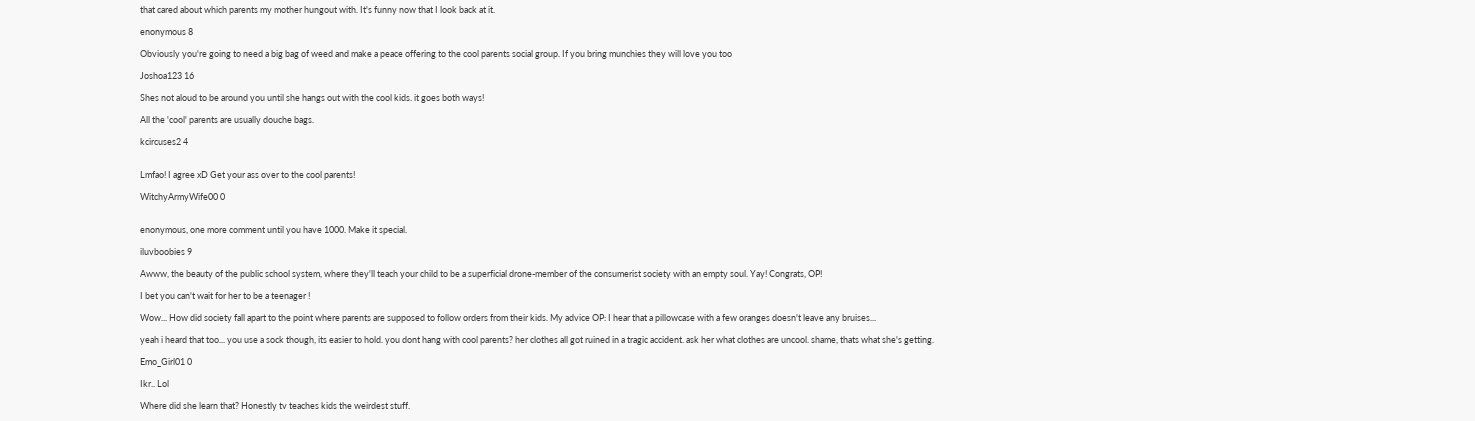that cared about which parents my mother hungout with. It's funny now that I look back at it.

enonymous 8

Obviously you're going to need a big bag of weed and make a peace offering to the cool parents social group. If you bring munchies they will love you too

Joshoa123 16

Shes not aloud to be around you until she hangs out with the cool kids. it goes both ways!

All the 'cool' parents are usually douche bags.

kcircuses2 4


Lmfao! I agree xD Get your ass over to the cool parents!

WitchyArmyWife00 0


enonymous, one more comment until you have 1000. Make it special.

iluvboobies 9

Awww, the beauty of the public school system, where they'll teach your child to be a superficial drone-member of the consumerist society with an empty soul. Yay! Congrats, OP!

I bet you can't wait for her to be a teenager !

Wow... How did society fall apart to the point where parents are supposed to follow orders from their kids. My advice OP: I hear that a pillowcase with a few oranges doesn't leave any bruises...

yeah i heard that too... you use a sock though, its easier to hold. you dont hang with cool parents? her clothes all got ruined in a tragic accident. ask her what clothes are uncool. shame, thats what she's getting.

Emo_Girl01 0

Ikr.. Lol

Where did she learn that? Honestly tv teaches kids the weirdest stuff.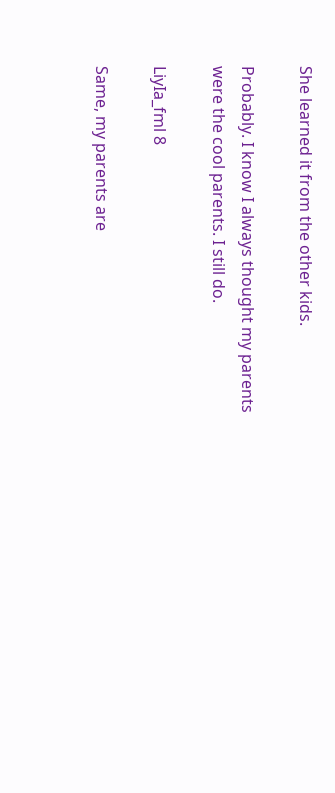She learned it from the other kids.

Probably. I know I always thought my parents were the cool parents. I still do.

LiyIa_fml 8

Same, my parents are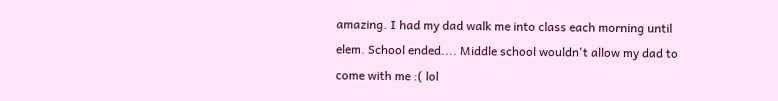amazing. I had my dad walk me into class each morning until elem. School ended.... Middle school wouldn't allow my dad to come with me :( lol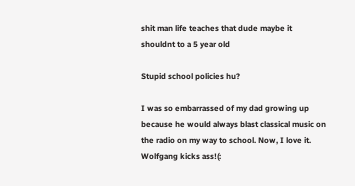shit man life teaches that dude maybe it shouldnt to a 5 year old

Stupid school policies hu?

I was so embarrassed of my dad growing up because he would always blast classical music on the radio on my way to school. Now, I love it. Wolfgang kicks ass!(: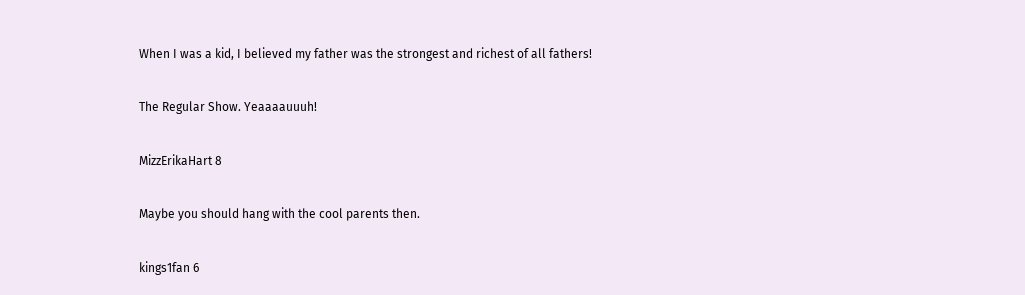When I was a kid, I believed my father was the strongest and richest of all fathers!

The Regular Show. Yeaaaauuuh!

MizzErikaHart 8

Maybe you should hang with the cool parents then.

kings1fan 6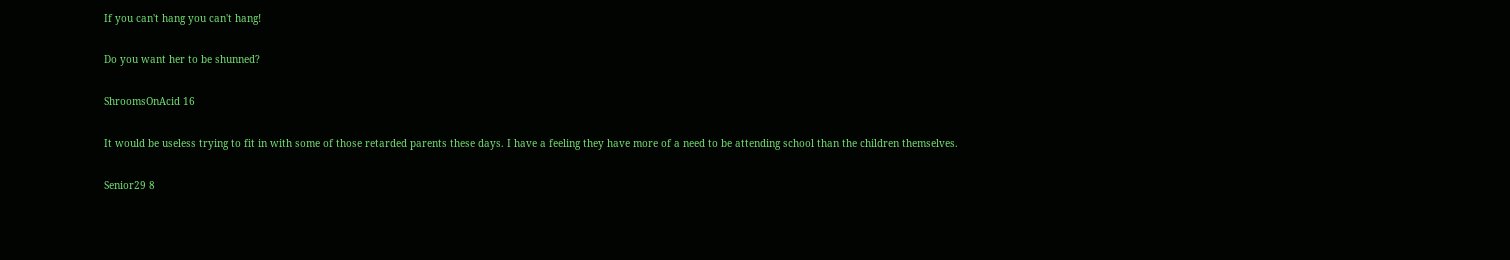If you can't hang you can't hang!

Do you want her to be shunned?

ShroomsOnAcid 16

It would be useless trying to fit in with some of those retarded parents these days. I have a feeling they have more of a need to be attending school than the children themselves.

Senior29 8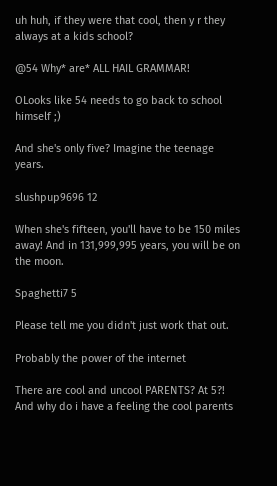uh huh, if they were that cool, then y r they always at a kids school?

@54 Why* are* ALL HAIL GRAMMAR!

OLooks like 54 needs to go back to school himself ;)

And she's only five? Imagine the teenage years.

slushpup9696 12

When she's fifteen, you'll have to be 150 miles away! And in 131,999,995 years, you will be on the moon.

Spaghetti7 5

Please tell me you didn't just work that out.

Probably the power of the internet

There are cool and uncool PARENTS? At 5?! And why do i have a feeling the cool parents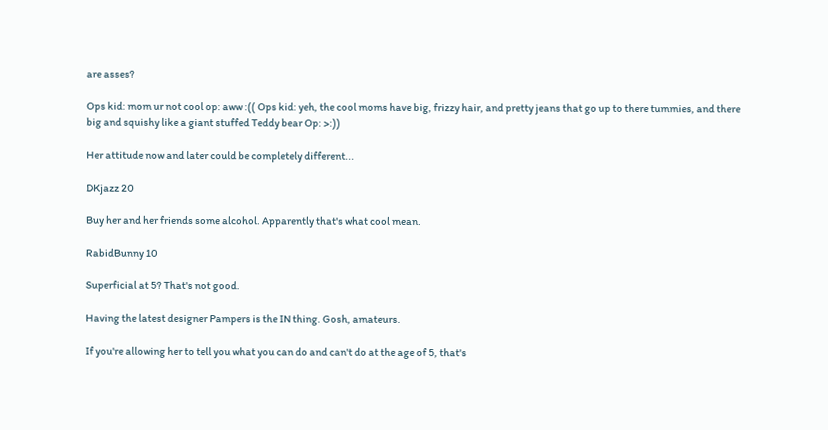are asses?

Ops kid: mom ur not cool op: aww :(( Ops kid: yeh, the cool moms have big, frizzy hair, and pretty jeans that go up to there tummies, and there big and squishy like a giant stuffed Teddy bear Op: >:))

Her attitude now and later could be completely different...

DKjazz 20

Buy her and her friends some alcohol. Apparently that's what cool mean.

RabidBunny 10

Superficial at 5? That's not good.

Having the latest designer Pampers is the IN thing. Gosh, amateurs.

If you're allowing her to tell you what you can do and can't do at the age of 5, that's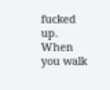fucked up. When you walk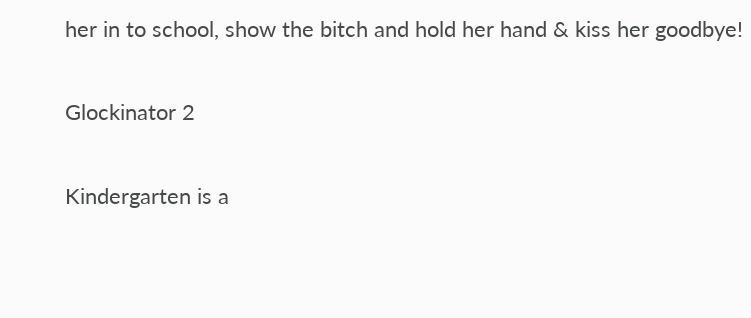her in to school, show the bitch and hold her hand & kiss her goodbye!

Glockinator 2

Kindergarten is a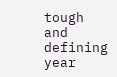tough and defining year